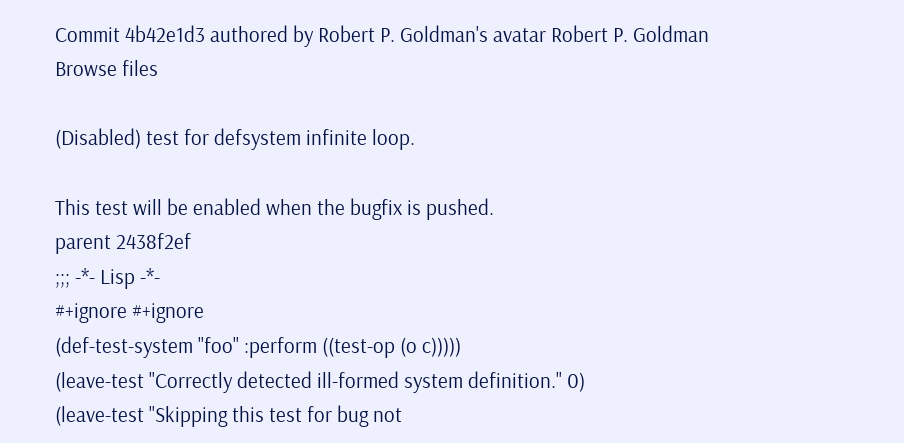Commit 4b42e1d3 authored by Robert P. Goldman's avatar Robert P. Goldman
Browse files

(Disabled) test for defsystem infinite loop.

This test will be enabled when the bugfix is pushed.
parent 2438f2ef
;;; -*- Lisp -*-
#+ignore #+ignore
(def-test-system "foo" :perform ((test-op (o c)))))
(leave-test "Correctly detected ill-formed system definition." 0)
(leave-test "Skipping this test for bug not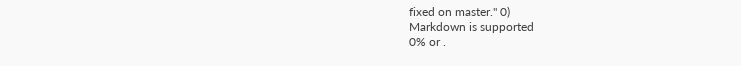fixed on master." 0)
Markdown is supported
0% or .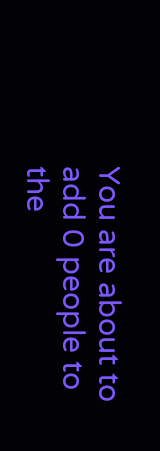You are about to add 0 people to the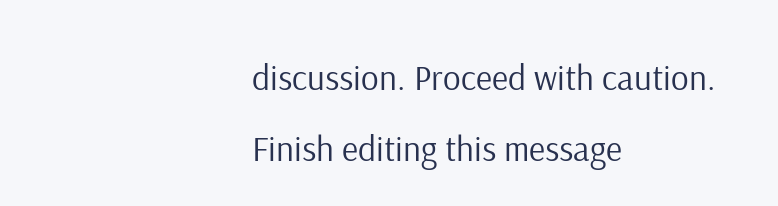discussion. Proceed with caution.
Finish editing this message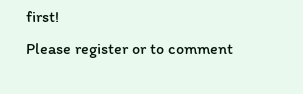first!
Please register or to comment